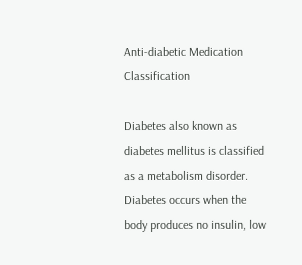Anti-diabetic Medication Classification

Diabetes also known as diabetes mellitus is classified as a metabolism disorder. Diabetes occurs when the body produces no insulin, low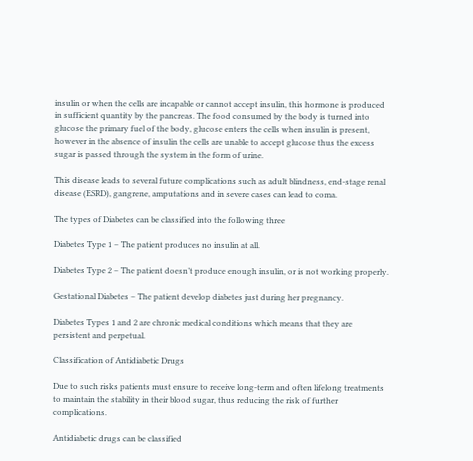insulin or when the cells are incapable or cannot accept insulin, this hormone is produced in sufficient quantity by the pancreas. The food consumed by the body is turned into glucose the primary fuel of the body, glucose enters the cells when insulin is present, however in the absence of insulin the cells are unable to accept glucose thus the excess sugar is passed through the system in the form of urine.

This disease leads to several future complications such as adult blindness, end-stage renal disease (ESRD), gangrene, amputations and in severe cases can lead to coma.

The types of Diabetes can be classified into the following three

Diabetes Type 1 – The patient produces no insulin at all.

Diabetes Type 2 – The patient doesn’t produce enough insulin, or is not working properly.

Gestational Diabetes – The patient develop diabetes just during her pregnancy.

Diabetes Types 1 and 2 are chronic medical conditions which means that they are persistent and perpetual.

Classification of Antidiabetic Drugs

Due to such risks patients must ensure to receive long-term and often lifelong treatments to maintain the stability in their blood sugar, thus reducing the risk of further complications.

Antidiabetic drugs can be classified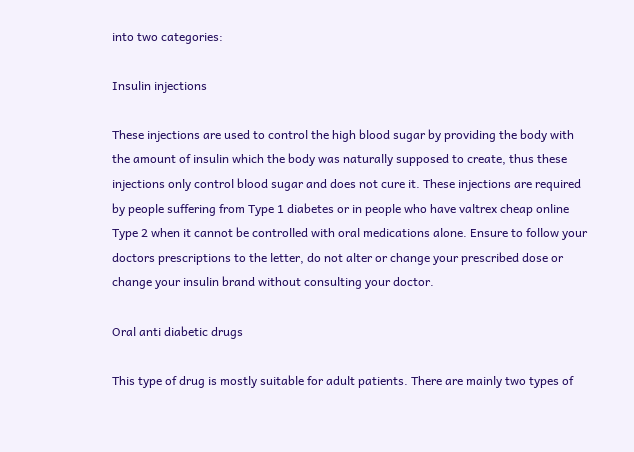into two categories:

Insulin injections

These injections are used to control the high blood sugar by providing the body with the amount of insulin which the body was naturally supposed to create, thus these injections only control blood sugar and does not cure it. These injections are required by people suffering from Type 1 diabetes or in people who have valtrex cheap online Type 2 when it cannot be controlled with oral medications alone. Ensure to follow your doctors prescriptions to the letter, do not alter or change your prescribed dose or change your insulin brand without consulting your doctor.

Oral anti diabetic drugs

This type of drug is mostly suitable for adult patients. There are mainly two types of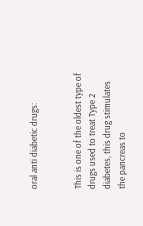oral anti diabetic drugs:


This is one of the oldest type of drugs used to treat Type 2 diabetes, this drug stimulates the pancreas to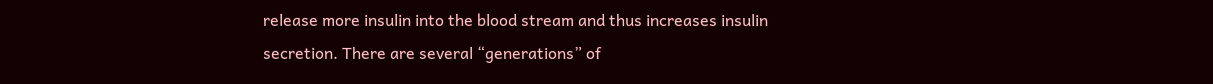release more insulin into the blood stream and thus increases insulin secretion. There are several “generations” of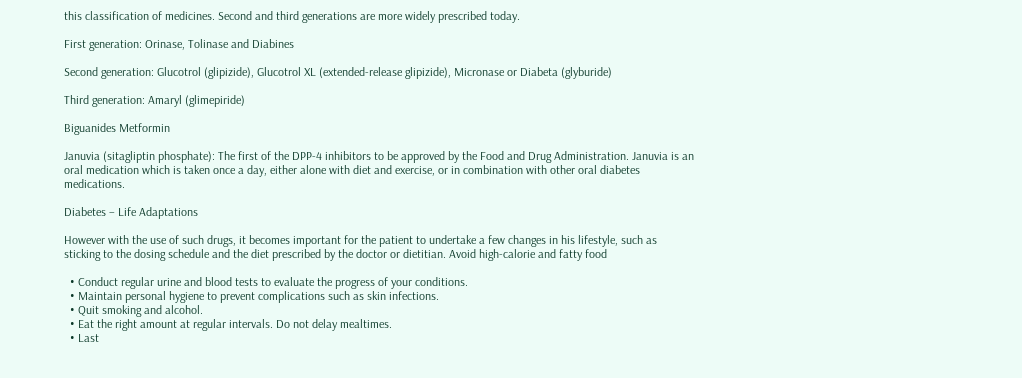this classification of medicines. Second and third generations are more widely prescribed today.

First generation: Orinase, Tolinase and Diabines

Second generation: Glucotrol (glipizide), Glucotrol XL (extended-release glipizide), Micronase or Diabeta (glyburide)

Third generation: Amaryl (glimepiride)

Biguanides Metformin

Januvia (sitagliptin phosphate): The first of the DPP-4 inhibitors to be approved by the Food and Drug Administration. Januvia is an oral medication which is taken once a day, either alone with diet and exercise, or in combination with other oral diabetes medications.

Diabetes – Life Adaptations

However with the use of such drugs, it becomes important for the patient to undertake a few changes in his lifestyle, such as sticking to the dosing schedule and the diet prescribed by the doctor or dietitian. Avoid high-calorie and fatty food

  • Conduct regular urine and blood tests to evaluate the progress of your conditions.
  • Maintain personal hygiene to prevent complications such as skin infections.
  • Quit smoking and alcohol.
  • Eat the right amount at regular intervals. Do not delay mealtimes.
  • Last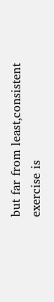but far from least,consistent exercise is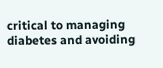critical to managing diabetes and avoiding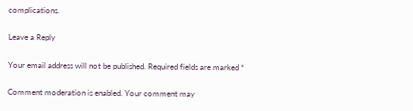complications.

Leave a Reply

Your email address will not be published. Required fields are marked *

Comment moderation is enabled. Your comment may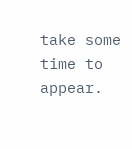take some time to appear.